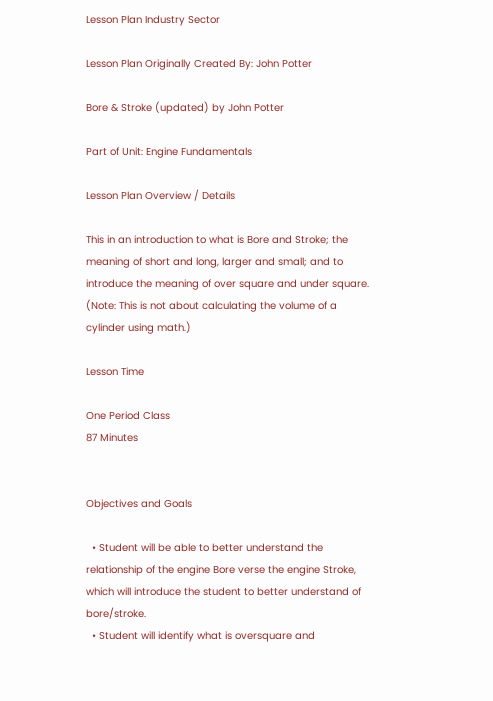Lesson Plan Industry Sector

Lesson Plan Originally Created By: John Potter

Bore & Stroke (updated) by John Potter

Part of Unit: Engine Fundamentals

Lesson Plan Overview / Details

This in an introduction to what is Bore and Stroke; the meaning of short and long, larger and small; and to introduce the meaning of over square and under square. (Note: This is not about calculating the volume of a cylinder using math.)

Lesson Time

One Period Class
87 Minutes


Objectives and Goals

  • Student will be able to better understand the relationship of the engine Bore verse the engine Stroke, which will introduce the student to better understand of bore/stroke.
  • Student will identify what is oversquare and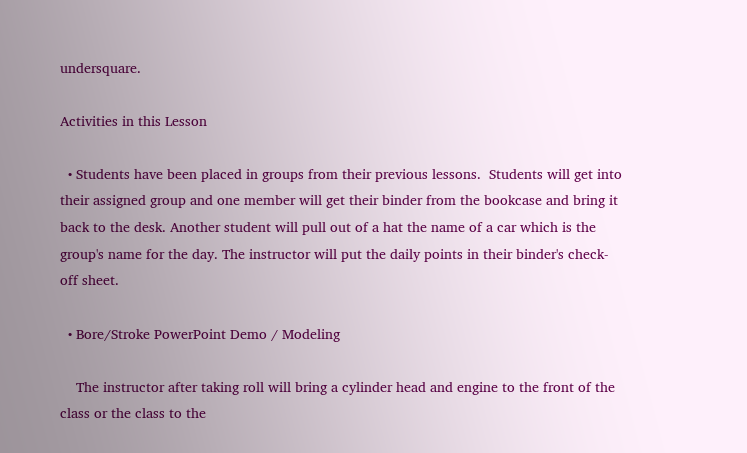undersquare.

Activities in this Lesson

  • Students have been placed in groups from their previous lessons.  Students will get into their assigned group and one member will get their binder from the bookcase and bring it back to the desk. Another student will pull out of a hat the name of a car which is the group's name for the day. The instructor will put the daily points in their binder's check-off sheet.

  • Bore/Stroke PowerPoint Demo / Modeling

    The instructor after taking roll will bring a cylinder head and engine to the front of the class or the class to the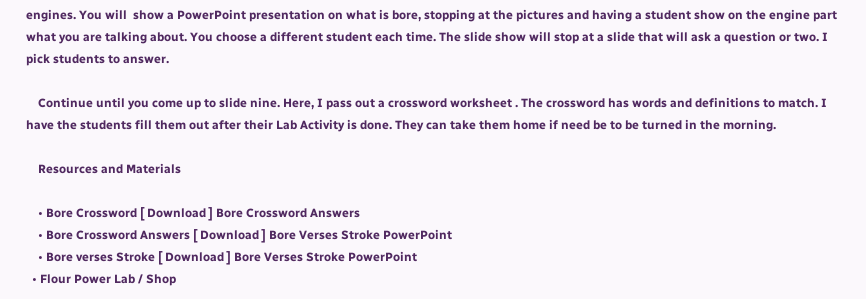engines. You will  show a PowerPoint presentation on what is bore, stopping at the pictures and having a student show on the engine part what you are talking about. You choose a different student each time. The slide show will stop at a slide that will ask a question or two. I pick students to answer.

    Continue until you come up to slide nine. Here, I pass out a crossword worksheet . The crossword has words and definitions to match. I have the students fill them out after their Lab Activity is done. They can take them home if need be to be turned in the morning.

    Resources and Materials

    • Bore Crossword [ Download ] Bore Crossword Answers
    • Bore Crossword Answers [ Download ] Bore Verses Stroke PowerPoint
    • Bore verses Stroke [ Download ] Bore Verses Stroke PowerPoint
  • Flour Power Lab / Shop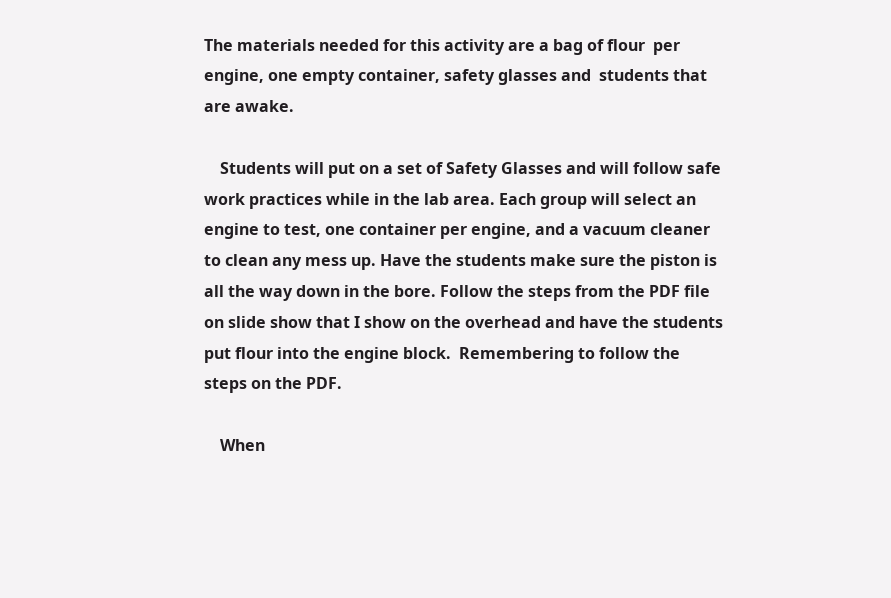The materials needed for this activity are a bag of flour  per engine, one empty container, safety glasses and  students that are awake.

    Students will put on a set of Safety Glasses and will follow safe work practices while in the lab area. Each group will select an engine to test, one container per engine, and a vacuum cleaner to clean any mess up. Have the students make sure the piston is all the way down in the bore. Follow the steps from the PDF file on slide show that I show on the overhead and have the students put flour into the engine block.  Remembering to follow the steps on the PDF.

    When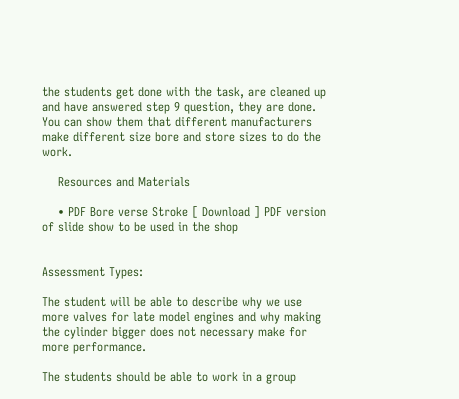the students get done with the task, are cleaned up and have answered step 9 question, they are done.   You can show them that different manufacturers make different size bore and store sizes to do the work.

    Resources and Materials

    • PDF Bore verse Stroke [ Download ] PDF version of slide show to be used in the shop


Assessment Types:

The student will be able to describe why we use more valves for late model engines and why making the cylinder bigger does not necessary make for more performance.

The students should be able to work in a group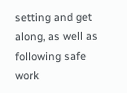setting and get along, as well as following safe work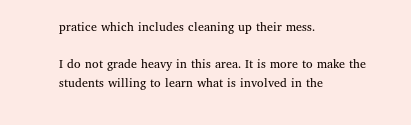pratice which includes cleaning up their mess.

I do not grade heavy in this area. It is more to make the students willing to learn what is involved in the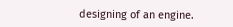designing of an engine.